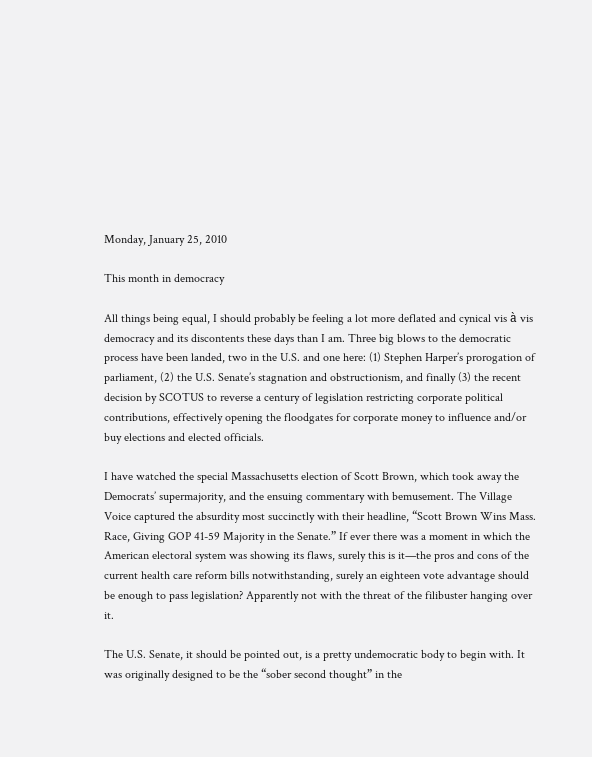Monday, January 25, 2010

This month in democracy

All things being equal, I should probably be feeling a lot more deflated and cynical vis à vis democracy and its discontents these days than I am. Three big blows to the democratic process have been landed, two in the U.S. and one here: (1) Stephen Harper’s prorogation of parliament, (2) the U.S. Senate’s stagnation and obstructionism, and finally (3) the recent decision by SCOTUS to reverse a century of legislation restricting corporate political contributions, effectively opening the floodgates for corporate money to influence and/or buy elections and elected officials.

I have watched the special Massachusetts election of Scott Brown, which took away the Democrats’ supermajority, and the ensuing commentary with bemusement. The Village Voice captured the absurdity most succinctly with their headline, “Scott Brown Wins Mass. Race, Giving GOP 41-59 Majority in the Senate.” If ever there was a moment in which the American electoral system was showing its flaws, surely this is it—the pros and cons of the current health care reform bills notwithstanding, surely an eighteen vote advantage should be enough to pass legislation? Apparently not with the threat of the filibuster hanging over it.

The U.S. Senate, it should be pointed out, is a pretty undemocratic body to begin with. It was originally designed to be the “sober second thought” in the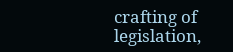crafting of legislation,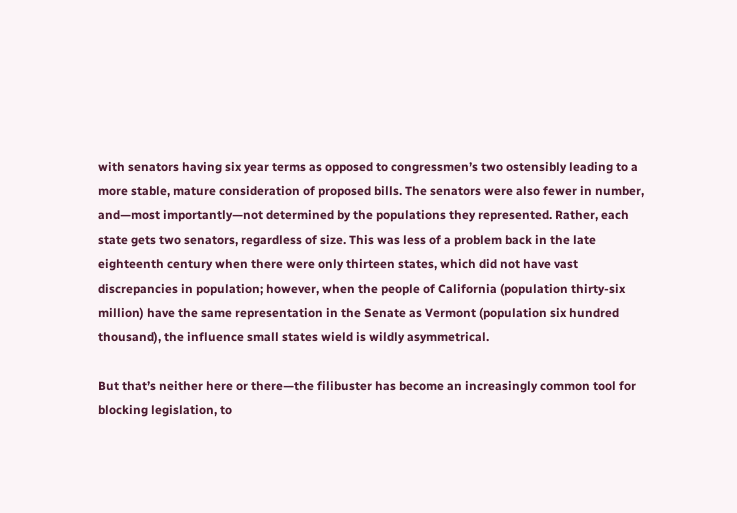with senators having six year terms as opposed to congressmen’s two ostensibly leading to a more stable, mature consideration of proposed bills. The senators were also fewer in number, and—most importantly—not determined by the populations they represented. Rather, each state gets two senators, regardless of size. This was less of a problem back in the late eighteenth century when there were only thirteen states, which did not have vast discrepancies in population; however, when the people of California (population thirty-six million) have the same representation in the Senate as Vermont (population six hundred thousand), the influence small states wield is wildly asymmetrical.

But that’s neither here or there—the filibuster has become an increasingly common tool for blocking legislation, to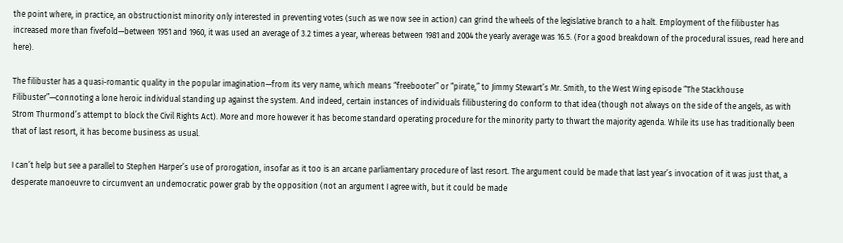the point where, in practice, an obstructionist minority only interested in preventing votes (such as we now see in action) can grind the wheels of the legislative branch to a halt. Employment of the filibuster has increased more than fivefold—between 1951 and 1960, it was used an average of 3.2 times a year, whereas between 1981 and 2004 the yearly average was 16.5. (For a good breakdown of the procedural issues, read here and here).

The filibuster has a quasi-romantic quality in the popular imagination—from its very name, which means “freebooter” or “pirate,” to Jimmy Stewart’s Mr. Smith, to the West Wing episode “The Stackhouse Filibuster”—connoting a lone heroic individual standing up against the system. And indeed, certain instances of individuals filibustering do conform to that idea (though not always on the side of the angels, as with Strom Thurmond’s attempt to block the Civil Rights Act). More and more however it has become standard operating procedure for the minority party to thwart the majority agenda. While its use has traditionally been that of last resort, it has become business as usual.

I can’t help but see a parallel to Stephen Harper’s use of prorogation, insofar as it too is an arcane parliamentary procedure of last resort. The argument could be made that last year’s invocation of it was just that, a desperate manoeuvre to circumvent an undemocratic power grab by the opposition (not an argument I agree with, but it could be made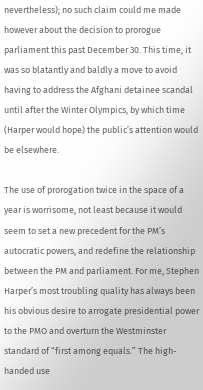nevertheless); no such claim could me made however about the decision to prorogue parliament this past December 30. This time, it was so blatantly and baldly a move to avoid having to address the Afghani detainee scandal until after the Winter Olympics, by which time (Harper would hope) the public’s attention would be elsewhere.

The use of prorogation twice in the space of a year is worrisome, not least because it would seem to set a new precedent for the PM’s autocratic powers, and redefine the relationship between the PM and parliament. For me, Stephen Harper’s most troubling quality has always been his obvious desire to arrogate presidential power to the PMO and overturn the Westminster standard of “first among equals.” The high-handed use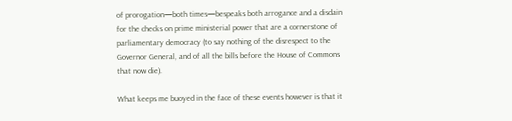of prorogation—both times—bespeaks both arrogance and a disdain for the checks on prime ministerial power that are a cornerstone of parliamentary democracy (to say nothing of the disrespect to the Governor General, and of all the bills before the House of Commons that now die).

What keeps me buoyed in the face of these events however is that it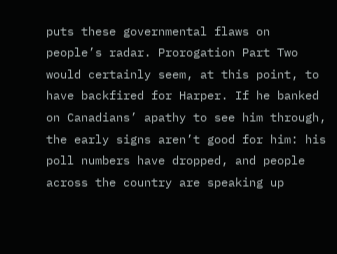puts these governmental flaws on people’s radar. Prorogation Part Two would certainly seem, at this point, to have backfired for Harper. If he banked on Canadians’ apathy to see him through, the early signs aren’t good for him: his poll numbers have dropped, and people across the country are speaking up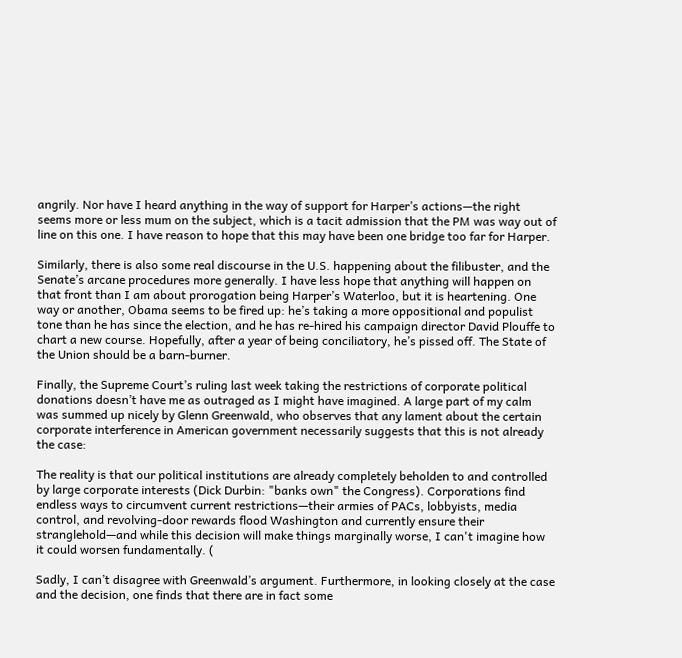angrily. Nor have I heard anything in the way of support for Harper’s actions—the right seems more or less mum on the subject, which is a tacit admission that the PM was way out of line on this one. I have reason to hope that this may have been one bridge too far for Harper.

Similarly, there is also some real discourse in the U.S. happening about the filibuster, and the Senate’s arcane procedures more generally. I have less hope that anything will happen on that front than I am about prorogation being Harper’s Waterloo, but it is heartening. One way or another, Obama seems to be fired up: he’s taking a more oppositional and populist tone than he has since the election, and he has re-hired his campaign director David Plouffe to chart a new course. Hopefully, after a year of being conciliatory, he’s pissed off. The State of the Union should be a barn-burner.

Finally, the Supreme Court’s ruling last week taking the restrictions of corporate political donations doesn’t have me as outraged as I might have imagined. A large part of my calm was summed up nicely by Glenn Greenwald, who observes that any lament about the certain corporate interference in American government necessarily suggests that this is not already the case:

The reality is that our political institutions are already completely beholden to and controlled by large corporate interests (Dick Durbin: "banks own" the Congress). Corporations find endless ways to circumvent current restrictions—their armies of PACs, lobbyists, media control, and revolving-door rewards flood Washington and currently ensure their stranglehold—and while this decision will make things marginally worse, I can't imagine how it could worsen fundamentally. (

Sadly, I can’t disagree with Greenwald’s argument. Furthermore, in looking closely at the case and the decision, one finds that there are in fact some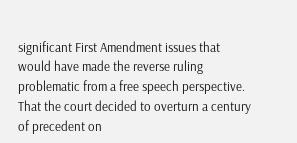significant First Amendment issues that would have made the reverse ruling problematic from a free speech perspective. That the court decided to overturn a century of precedent on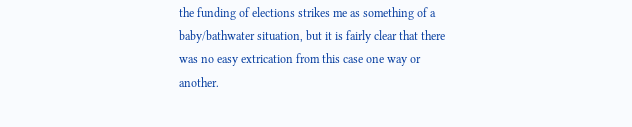the funding of elections strikes me as something of a baby/bathwater situation, but it is fairly clear that there was no easy extrication from this case one way or another.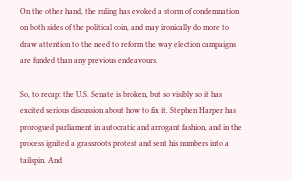On the other hand, the ruling has evoked a storm of condemnation on both sides of the political coin, and may ironically do more to draw attention to the need to reform the way election campaigns are funded than any previous endeavours.

So, to recap: the U.S. Senate is broken, but so visibly so it has excited serious discussion about how to fix it. Stephen Harper has prorogued parliament in autocratic and arrogant fashion, and in the process ignited a grassroots protest and sent his numbers into a tailspin. And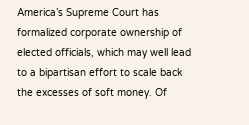America’s Supreme Court has formalized corporate ownership of elected officials, which may well lead to a bipartisan effort to scale back the excesses of soft money. Of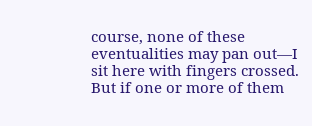course, none of these eventualities may pan out—I sit here with fingers crossed. But if one or more of them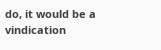do, it would be a vindication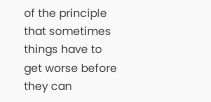of the principle that sometimes things have to get worse before they can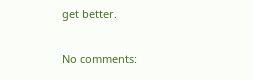get better.

No comments: